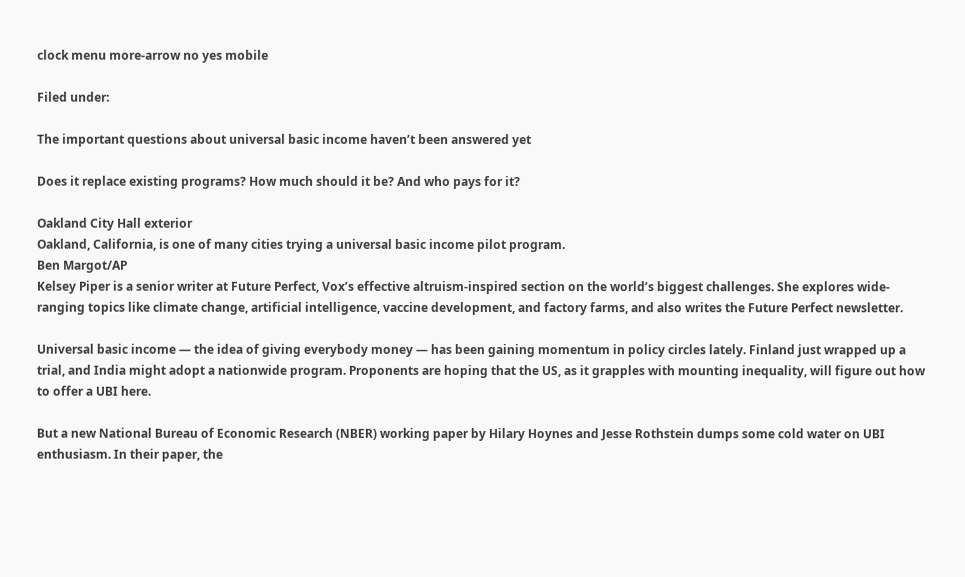clock menu more-arrow no yes mobile

Filed under:

The important questions about universal basic income haven’t been answered yet

Does it replace existing programs? How much should it be? And who pays for it?

Oakland City Hall exterior
Oakland, California, is one of many cities trying a universal basic income pilot program.
Ben Margot/AP
Kelsey Piper is a senior writer at Future Perfect, Vox’s effective altruism-inspired section on the world’s biggest challenges. She explores wide-ranging topics like climate change, artificial intelligence, vaccine development, and factory farms, and also writes the Future Perfect newsletter.

Universal basic income — the idea of giving everybody money — has been gaining momentum in policy circles lately. Finland just wrapped up a trial, and India might adopt a nationwide program. Proponents are hoping that the US, as it grapples with mounting inequality, will figure out how to offer a UBI here.

But a new National Bureau of Economic Research (NBER) working paper by Hilary Hoynes and Jesse Rothstein dumps some cold water on UBI enthusiasm. In their paper, the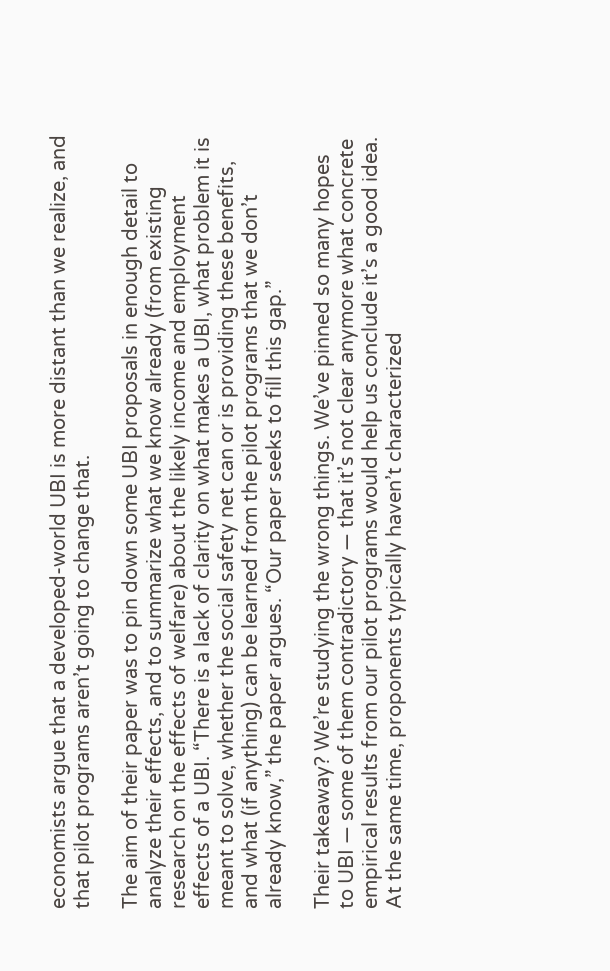economists argue that a developed-world UBI is more distant than we realize, and that pilot programs aren’t going to change that.

The aim of their paper was to pin down some UBI proposals in enough detail to analyze their effects, and to summarize what we know already (from existing research on the effects of welfare) about the likely income and employment effects of a UBI. “There is a lack of clarity on what makes a UBI, what problem it is meant to solve, whether the social safety net can or is providing these benefits, and what (if anything) can be learned from the pilot programs that we don’t already know,” the paper argues. “Our paper seeks to fill this gap.”

Their takeaway? We’re studying the wrong things. We’ve pinned so many hopes to UBI — some of them contradictory — that it’s not clear anymore what concrete empirical results from our pilot programs would help us conclude it’s a good idea. At the same time, proponents typically haven’t characterized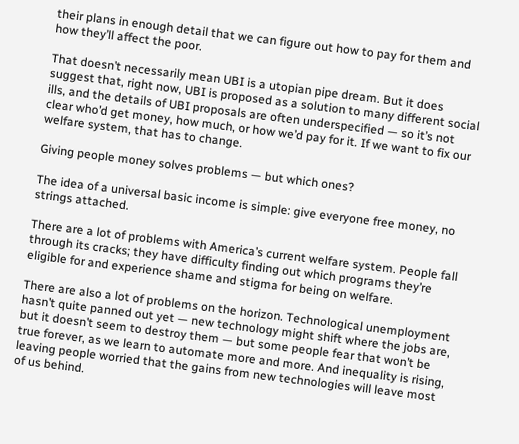their plans in enough detail that we can figure out how to pay for them and how they’ll affect the poor.

That doesn’t necessarily mean UBI is a utopian pipe dream. But it does suggest that, right now, UBI is proposed as a solution to many different social ills, and the details of UBI proposals are often underspecified — so it’s not clear who’d get money, how much, or how we’d pay for it. If we want to fix our welfare system, that has to change.

Giving people money solves problems — but which ones?

The idea of a universal basic income is simple: give everyone free money, no strings attached.

There are a lot of problems with America’s current welfare system. People fall through its cracks; they have difficulty finding out which programs they’re eligible for and experience shame and stigma for being on welfare.

There are also a lot of problems on the horizon. Technological unemployment hasn’t quite panned out yet — new technology might shift where the jobs are, but it doesn’t seem to destroy them — but some people fear that won’t be true forever, as we learn to automate more and more. And inequality is rising, leaving people worried that the gains from new technologies will leave most of us behind.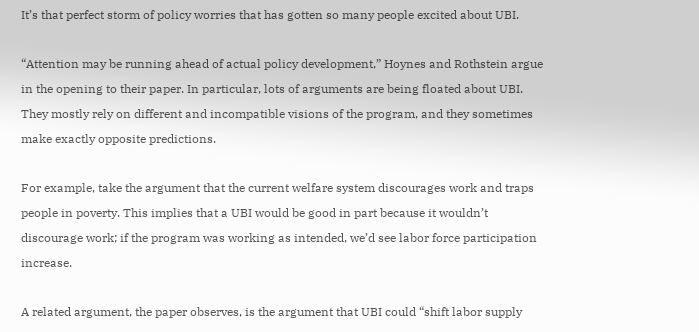It’s that perfect storm of policy worries that has gotten so many people excited about UBI.

“Attention may be running ahead of actual policy development,” Hoynes and Rothstein argue in the opening to their paper. In particular, lots of arguments are being floated about UBI. They mostly rely on different and incompatible visions of the program, and they sometimes make exactly opposite predictions.

For example, take the argument that the current welfare system discourages work and traps people in poverty. This implies that a UBI would be good in part because it wouldn’t discourage work; if the program was working as intended, we’d see labor force participation increase.

A related argument, the paper observes, is the argument that UBI could “shift labor supply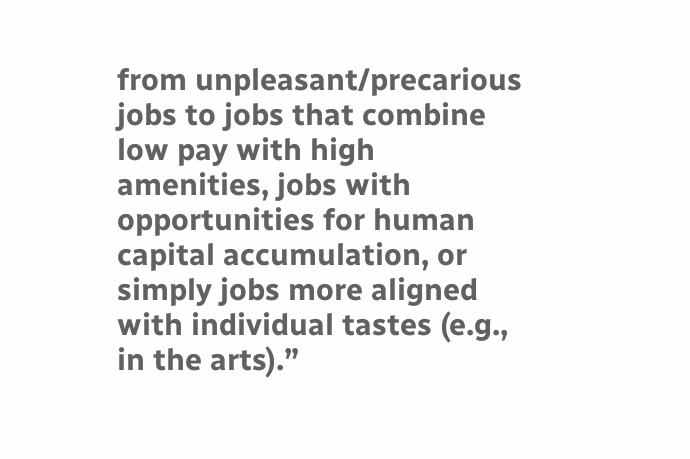from unpleasant/precarious jobs to jobs that combine low pay with high amenities, jobs with opportunities for human capital accumulation, or simply jobs more aligned with individual tastes (e.g., in the arts).”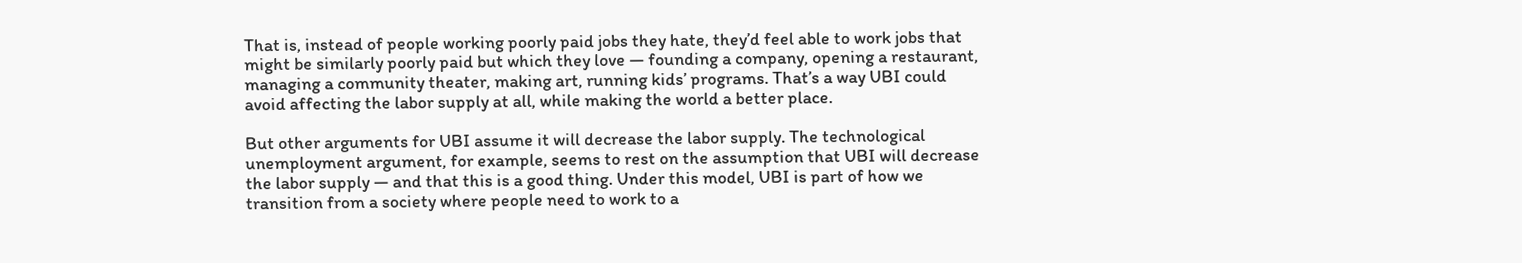That is, instead of people working poorly paid jobs they hate, they’d feel able to work jobs that might be similarly poorly paid but which they love — founding a company, opening a restaurant, managing a community theater, making art, running kids’ programs. That’s a way UBI could avoid affecting the labor supply at all, while making the world a better place.

But other arguments for UBI assume it will decrease the labor supply. The technological unemployment argument, for example, seems to rest on the assumption that UBI will decrease the labor supply — and that this is a good thing. Under this model, UBI is part of how we transition from a society where people need to work to a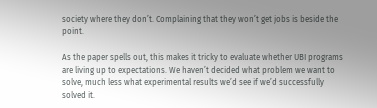society where they don’t. Complaining that they won’t get jobs is beside the point.

As the paper spells out, this makes it tricky to evaluate whether UBI programs are living up to expectations. We haven’t decided what problem we want to solve, much less what experimental results we’d see if we’d successfully solved it.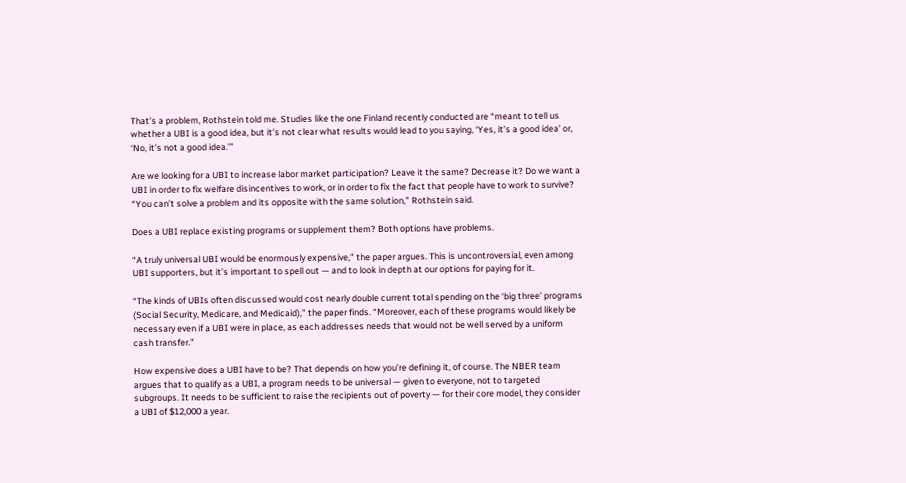That’s a problem, Rothstein told me. Studies like the one Finland recently conducted are “meant to tell us whether a UBI is a good idea, but it’s not clear what results would lead to you saying, ‘Yes, it’s a good idea’ or, ‘No, it’s not a good idea.’”

Are we looking for a UBI to increase labor market participation? Leave it the same? Decrease it? Do we want a UBI in order to fix welfare disincentives to work, or in order to fix the fact that people have to work to survive? “You can’t solve a problem and its opposite with the same solution,” Rothstein said.

Does a UBI replace existing programs or supplement them? Both options have problems.

“A truly universal UBI would be enormously expensive,” the paper argues. This is uncontroversial, even among UBI supporters, but it’s important to spell out — and to look in depth at our options for paying for it.

“The kinds of UBIs often discussed would cost nearly double current total spending on the ‘big three’ programs (Social Security, Medicare, and Medicaid),” the paper finds. “Moreover, each of these programs would likely be necessary even if a UBI were in place, as each addresses needs that would not be well served by a uniform cash transfer.”

How expensive does a UBI have to be? That depends on how you’re defining it, of course. The NBER team argues that to qualify as a UBI, a program needs to be universal — given to everyone, not to targeted subgroups. It needs to be sufficient to raise the recipients out of poverty — for their core model, they consider a UBI of $12,000 a year.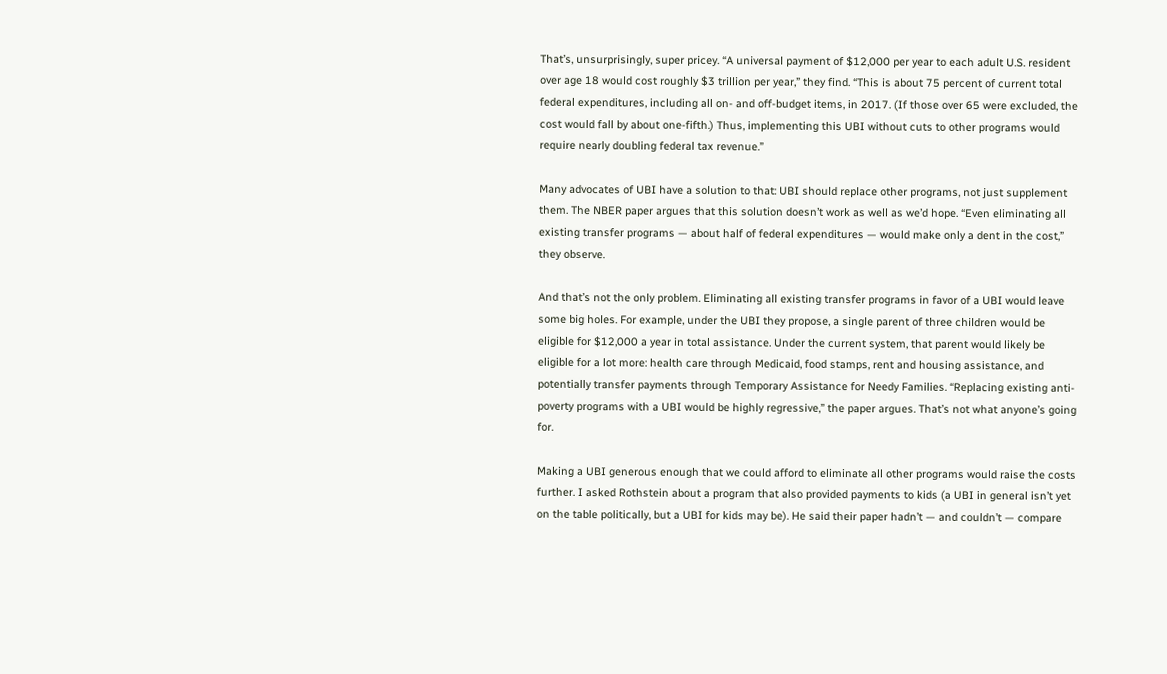That’s, unsurprisingly, super pricey. “A universal payment of $12,000 per year to each adult U.S. resident over age 18 would cost roughly $3 trillion per year,” they find. “This is about 75 percent of current total federal expenditures, including all on- and off-budget items, in 2017. (If those over 65 were excluded, the cost would fall by about one-fifth.) Thus, implementing this UBI without cuts to other programs would require nearly doubling federal tax revenue.”

Many advocates of UBI have a solution to that: UBI should replace other programs, not just supplement them. The NBER paper argues that this solution doesn’t work as well as we’d hope. “Even eliminating all existing transfer programs — about half of federal expenditures — would make only a dent in the cost,” they observe.

And that’s not the only problem. Eliminating all existing transfer programs in favor of a UBI would leave some big holes. For example, under the UBI they propose, a single parent of three children would be eligible for $12,000 a year in total assistance. Under the current system, that parent would likely be eligible for a lot more: health care through Medicaid, food stamps, rent and housing assistance, and potentially transfer payments through Temporary Assistance for Needy Families. “Replacing existing anti-poverty programs with a UBI would be highly regressive,” the paper argues. That’s not what anyone’s going for.

Making a UBI generous enough that we could afford to eliminate all other programs would raise the costs further. I asked Rothstein about a program that also provided payments to kids (a UBI in general isn’t yet on the table politically, but a UBI for kids may be). He said their paper hadn’t — and couldn’t — compare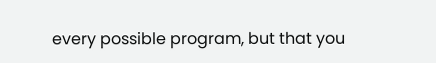every possible program, but that you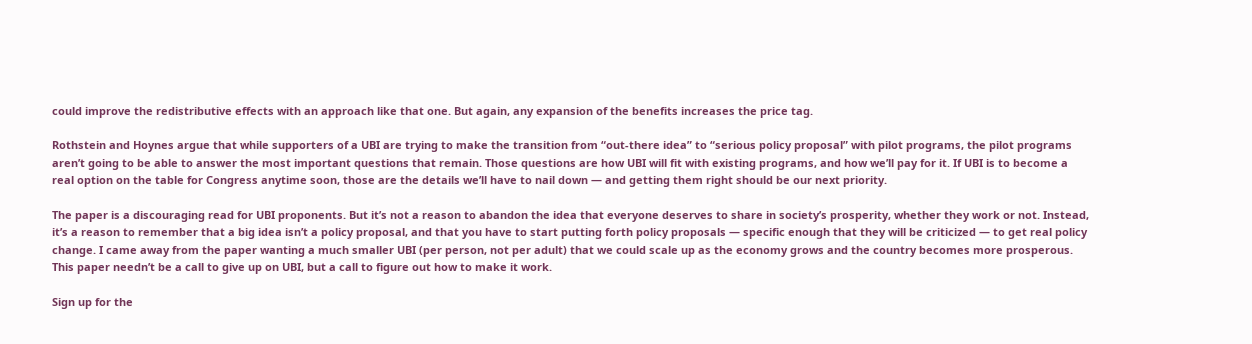could improve the redistributive effects with an approach like that one. But again, any expansion of the benefits increases the price tag.

Rothstein and Hoynes argue that while supporters of a UBI are trying to make the transition from “out-there idea” to “serious policy proposal” with pilot programs, the pilot programs aren’t going to be able to answer the most important questions that remain. Those questions are how UBI will fit with existing programs, and how we’ll pay for it. If UBI is to become a real option on the table for Congress anytime soon, those are the details we’ll have to nail down — and getting them right should be our next priority.

The paper is a discouraging read for UBI proponents. But it’s not a reason to abandon the idea that everyone deserves to share in society’s prosperity, whether they work or not. Instead, it’s a reason to remember that a big idea isn’t a policy proposal, and that you have to start putting forth policy proposals — specific enough that they will be criticized — to get real policy change. I came away from the paper wanting a much smaller UBI (per person, not per adult) that we could scale up as the economy grows and the country becomes more prosperous. This paper needn’t be a call to give up on UBI, but a call to figure out how to make it work.

Sign up for the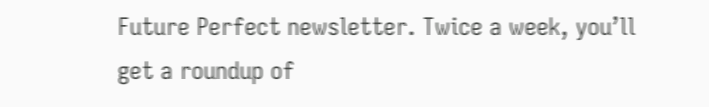Future Perfect newsletter. Twice a week, you’ll get a roundup of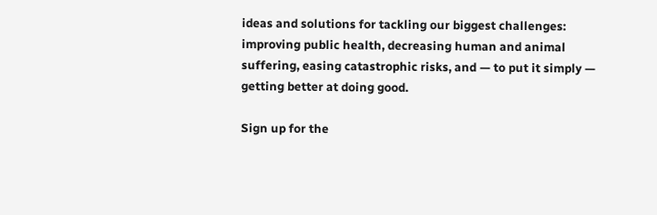ideas and solutions for tackling our biggest challenges: improving public health, decreasing human and animal suffering, easing catastrophic risks, and — to put it simply — getting better at doing good.

Sign up for the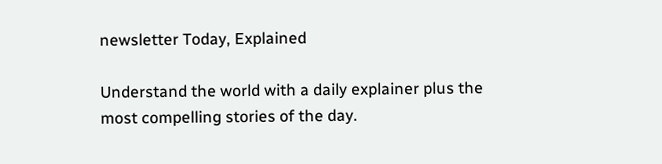newsletter Today, Explained

Understand the world with a daily explainer plus the most compelling stories of the day.